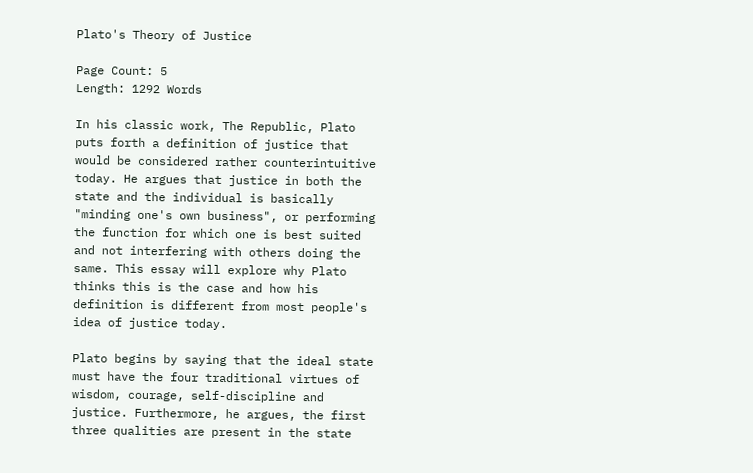Plato's Theory of Justice

Page Count: 5
Length: 1292 Words

In his classic work, The Republic, Plato puts forth a definition of justice that would be considered rather counterintuitive today. He argues that justice in both the state and the individual is basically "minding one's own business", or performing the function for which one is best suited and not interfering with others doing the same. This essay will explore why Plato thinks this is the case and how his definition is different from most people's idea of justice today.

Plato begins by saying that the ideal state must have the four traditional virtues of wisdom, courage, self-discipline and justice. Furthermore, he argues, the first three qualities are present in the state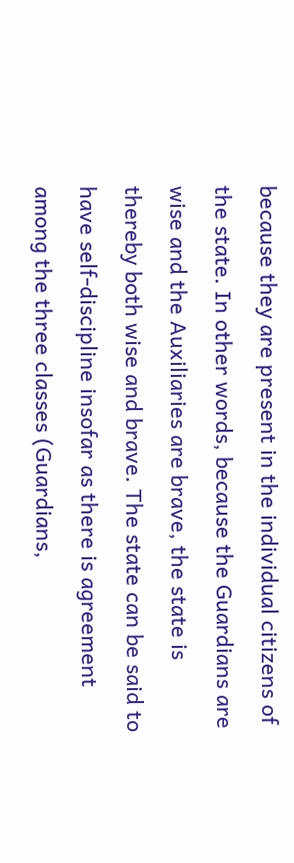because they are present in the individual citizens of the state. In other words, because the Guardians are wise and the Auxiliaries are brave, the state is thereby both wise and brave. The state can be said to have self-discipline insofar as there is agreement among the three classes (Guardians,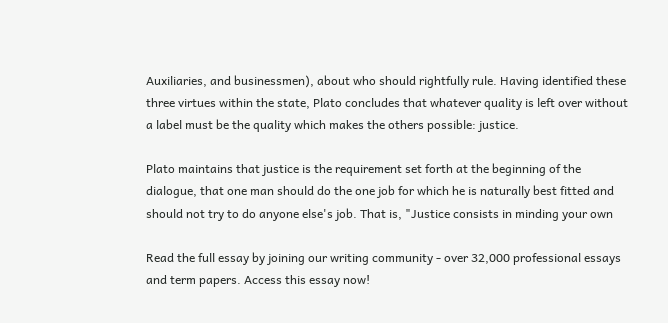Auxiliaries, and businessmen), about who should rightfully rule. Having identified these three virtues within the state, Plato concludes that whatever quality is left over without a label must be the quality which makes the others possible: justice.

Plato maintains that justice is the requirement set forth at the beginning of the dialogue, that one man should do the one job for which he is naturally best fitted and should not try to do anyone else's job. That is, "Justice consists in minding your own

Read the full essay by joining our writing community - over 32,000 professional essays and term papers. Access this essay now!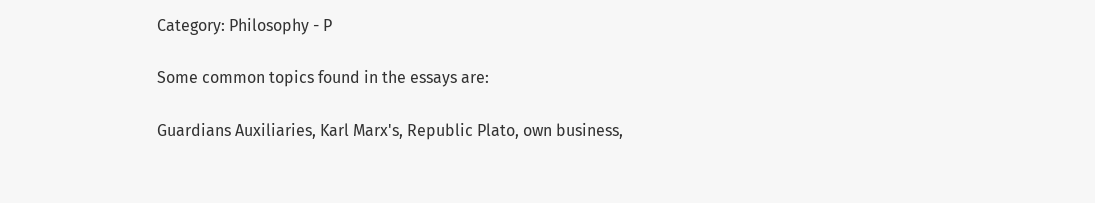Category: Philosophy - P

Some common topics found in the essays are:

Guardians Auxiliaries, Karl Marx's, Republic Plato, own business,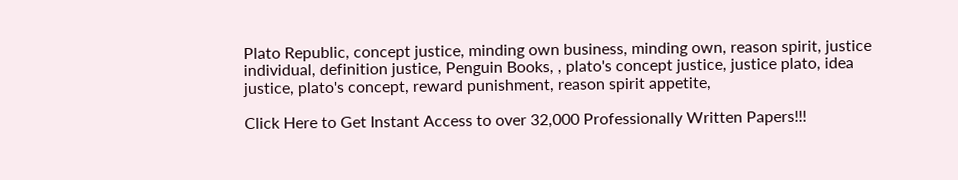Plato Republic, concept justice, minding own business, minding own, reason spirit, justice individual, definition justice, Penguin Books, , plato's concept justice, justice plato, idea justice, plato's concept, reward punishment, reason spirit appetite,

Click Here to Get Instant Access to over 32,000 Professionally Written Papers!!!